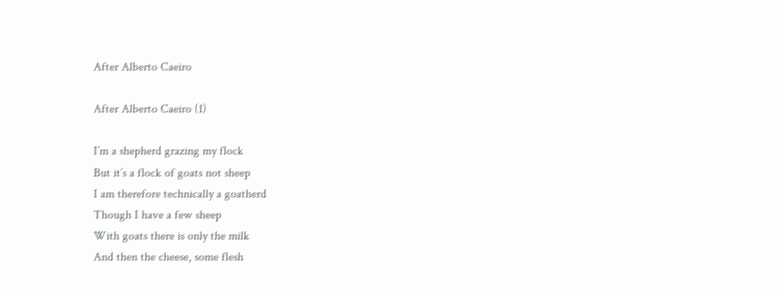After Alberto Caeiro

After Alberto Caeiro (1)

I’m a shepherd grazing my flock
But it’s a flock of goats not sheep
I am therefore technically a goatherd
Though I have a few sheep
With goats there is only the milk
And then the cheese, some flesh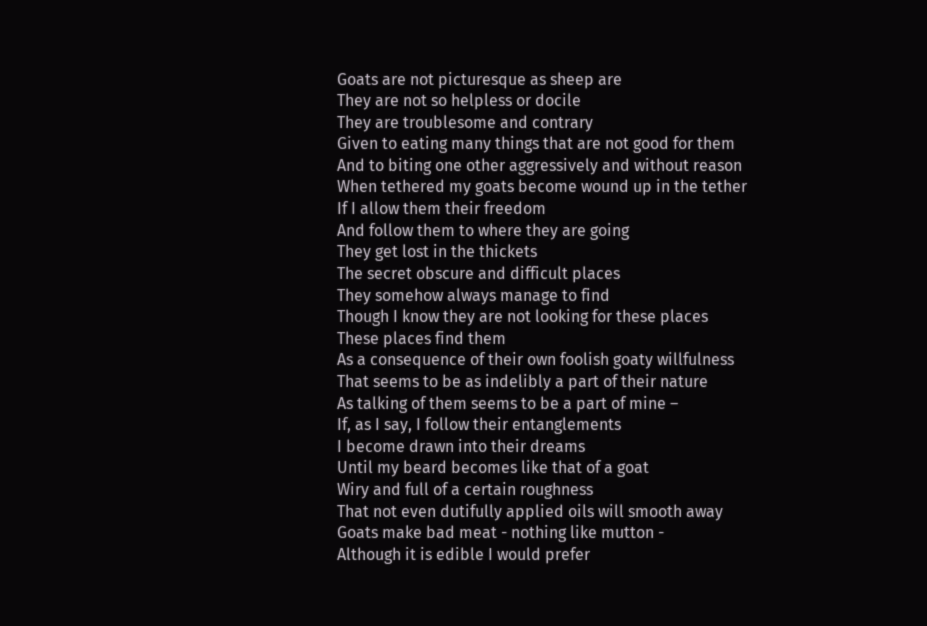Goats are not picturesque as sheep are
They are not so helpless or docile
They are troublesome and contrary
Given to eating many things that are not good for them
And to biting one other aggressively and without reason
When tethered my goats become wound up in the tether
If I allow them their freedom
And follow them to where they are going
They get lost in the thickets
The secret obscure and difficult places
They somehow always manage to find
Though I know they are not looking for these places
These places find them
As a consequence of their own foolish goaty willfulness
That seems to be as indelibly a part of their nature
As talking of them seems to be a part of mine –
If, as I say, I follow their entanglements
I become drawn into their dreams
Until my beard becomes like that of a goat
Wiry and full of a certain roughness
That not even dutifully applied oils will smooth away
Goats make bad meat - nothing like mutton -
Although it is edible I would prefer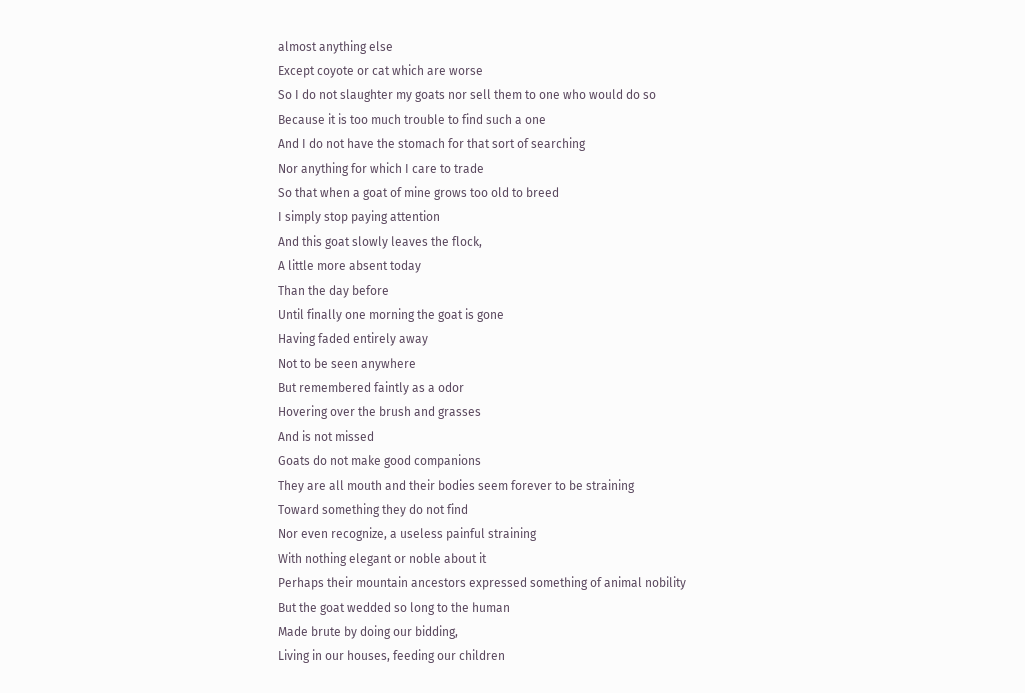almost anything else
Except coyote or cat which are worse
So I do not slaughter my goats nor sell them to one who would do so
Because it is too much trouble to find such a one
And I do not have the stomach for that sort of searching
Nor anything for which I care to trade
So that when a goat of mine grows too old to breed
I simply stop paying attention
And this goat slowly leaves the flock,
A little more absent today
Than the day before
Until finally one morning the goat is gone
Having faded entirely away
Not to be seen anywhere
But remembered faintly as a odor
Hovering over the brush and grasses
And is not missed
Goats do not make good companions
They are all mouth and their bodies seem forever to be straining
Toward something they do not find
Nor even recognize, a useless painful straining
With nothing elegant or noble about it
Perhaps their mountain ancestors expressed something of animal nobility
But the goat wedded so long to the human
Made brute by doing our bidding,
Living in our houses, feeding our children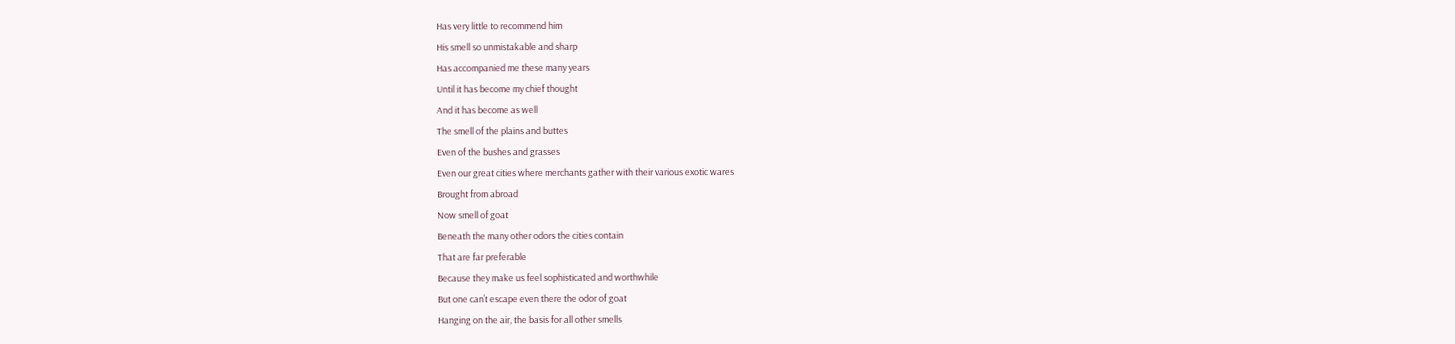Has very little to recommend him
His smell so unmistakable and sharp
Has accompanied me these many years
Until it has become my chief thought
And it has become as well
The smell of the plains and buttes
Even of the bushes and grasses
Even our great cities where merchants gather with their various exotic wares
Brought from abroad
Now smell of goat
Beneath the many other odors the cities contain
That are far preferable
Because they make us feel sophisticated and worthwhile
But one can’t escape even there the odor of goat
Hanging on the air, the basis for all other smells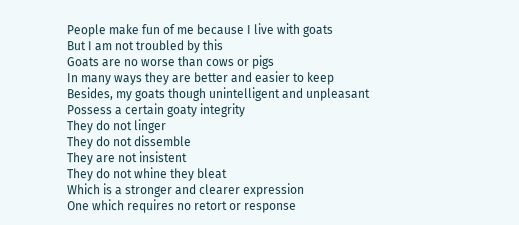People make fun of me because I live with goats
But I am not troubled by this
Goats are no worse than cows or pigs
In many ways they are better and easier to keep
Besides, my goats though unintelligent and unpleasant
Possess a certain goaty integrity
They do not linger
They do not dissemble
They are not insistent
They do not whine they bleat
Which is a stronger and clearer expression
One which requires no retort or response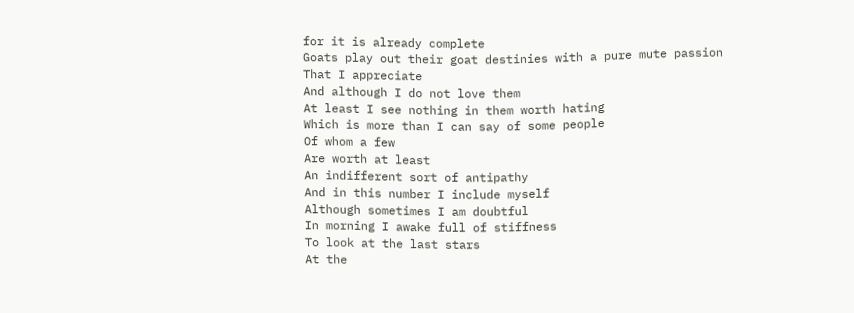for it is already complete
Goats play out their goat destinies with a pure mute passion
That I appreciate
And although I do not love them
At least I see nothing in them worth hating
Which is more than I can say of some people
Of whom a few
Are worth at least
An indifferent sort of antipathy
And in this number I include myself
Although sometimes I am doubtful
In morning I awake full of stiffness
To look at the last stars
At the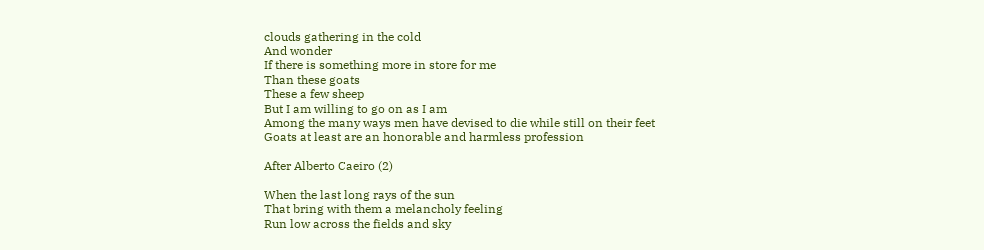clouds gathering in the cold
And wonder
If there is something more in store for me
Than these goats
These a few sheep
But I am willing to go on as I am
Among the many ways men have devised to die while still on their feet
Goats at least are an honorable and harmless profession

After Alberto Caeiro (2)

When the last long rays of the sun
That bring with them a melancholy feeling
Run low across the fields and sky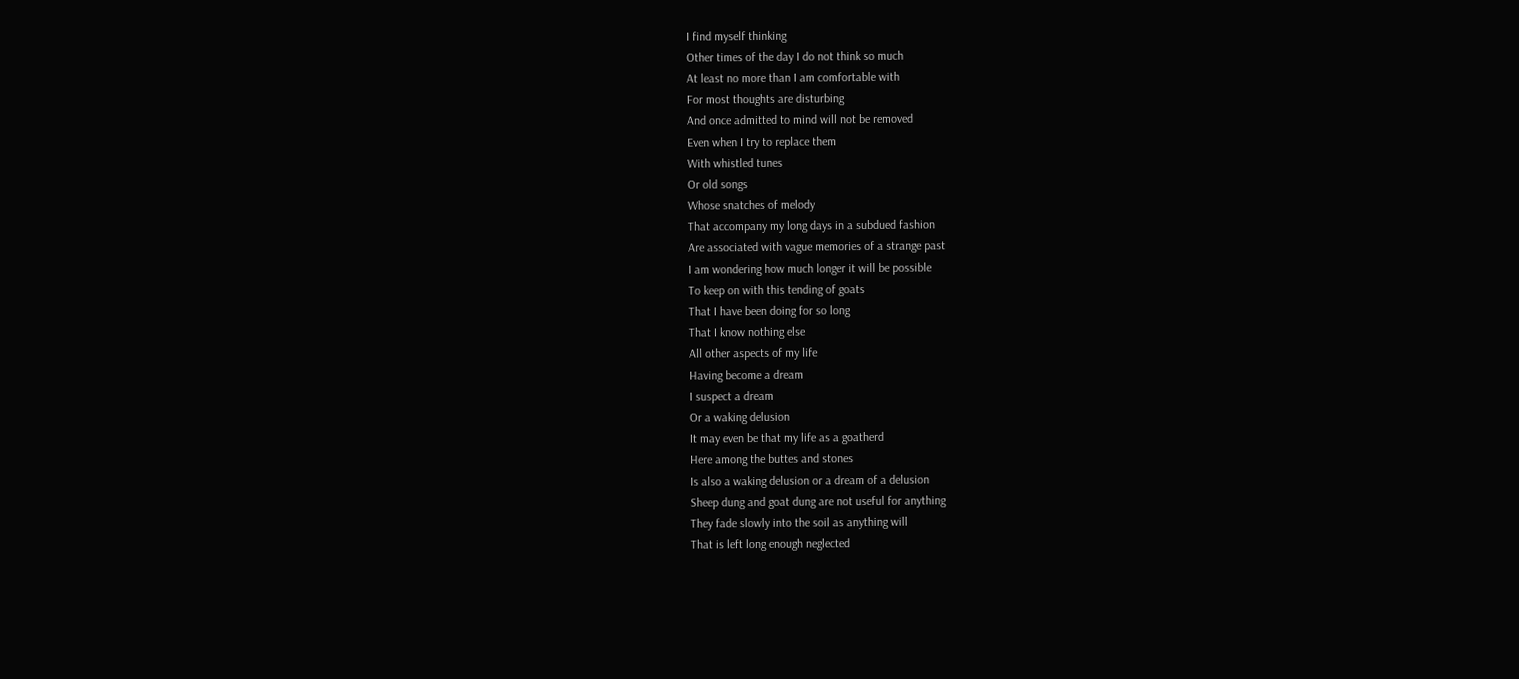I find myself thinking
Other times of the day I do not think so much
At least no more than I am comfortable with
For most thoughts are disturbing
And once admitted to mind will not be removed
Even when I try to replace them
With whistled tunes
Or old songs
Whose snatches of melody
That accompany my long days in a subdued fashion
Are associated with vague memories of a strange past
I am wondering how much longer it will be possible
To keep on with this tending of goats
That I have been doing for so long
That I know nothing else
All other aspects of my life
Having become a dream
I suspect a dream
Or a waking delusion
It may even be that my life as a goatherd
Here among the buttes and stones
Is also a waking delusion or a dream of a delusion
Sheep dung and goat dung are not useful for anything
They fade slowly into the soil as anything will
That is left long enough neglected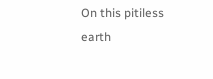On this pitiless earth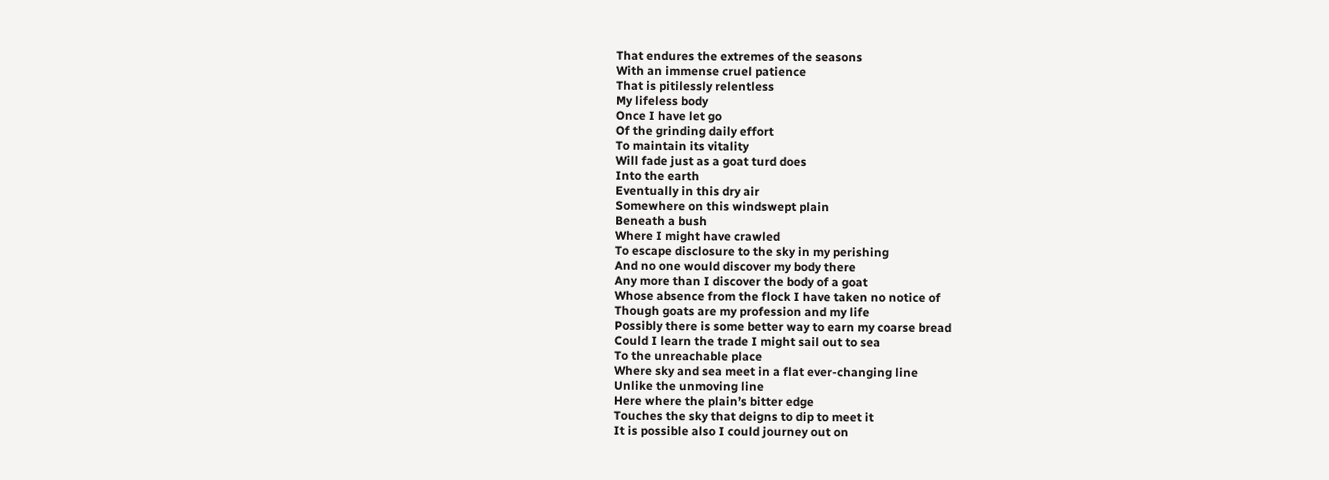That endures the extremes of the seasons
With an immense cruel patience
That is pitilessly relentless
My lifeless body
Once I have let go
Of the grinding daily effort
To maintain its vitality
Will fade just as a goat turd does
Into the earth
Eventually in this dry air
Somewhere on this windswept plain
Beneath a bush
Where I might have crawled
To escape disclosure to the sky in my perishing
And no one would discover my body there
Any more than I discover the body of a goat
Whose absence from the flock I have taken no notice of
Though goats are my profession and my life
Possibly there is some better way to earn my coarse bread
Could I learn the trade I might sail out to sea
To the unreachable place
Where sky and sea meet in a flat ever-changing line
Unlike the unmoving line
Here where the plain’s bitter edge
Touches the sky that deigns to dip to meet it
It is possible also I could journey out on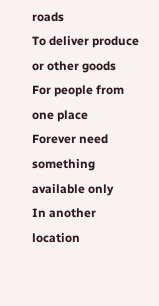roads
To deliver produce or other goods
For people from one place
Forever need something available only
In another location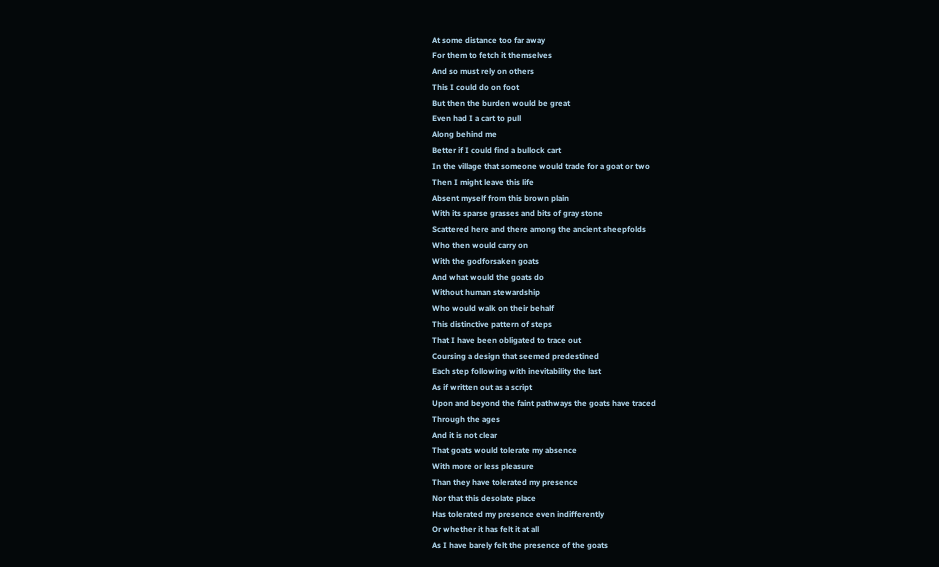At some distance too far away
For them to fetch it themselves
And so must rely on others
This I could do on foot
But then the burden would be great
Even had I a cart to pull
Along behind me
Better if I could find a bullock cart
In the village that someone would trade for a goat or two
Then I might leave this life
Absent myself from this brown plain
With its sparse grasses and bits of gray stone
Scattered here and there among the ancient sheepfolds
Who then would carry on
With the godforsaken goats
And what would the goats do
Without human stewardship
Who would walk on their behalf
This distinctive pattern of steps
That I have been obligated to trace out
Coursing a design that seemed predestined
Each step following with inevitability the last
As if written out as a script
Upon and beyond the faint pathways the goats have traced
Through the ages
And it is not clear
That goats would tolerate my absence
With more or less pleasure
Than they have tolerated my presence
Nor that this desolate place
Has tolerated my presence even indifferently
Or whether it has felt it at all
As I have barely felt the presence of the goats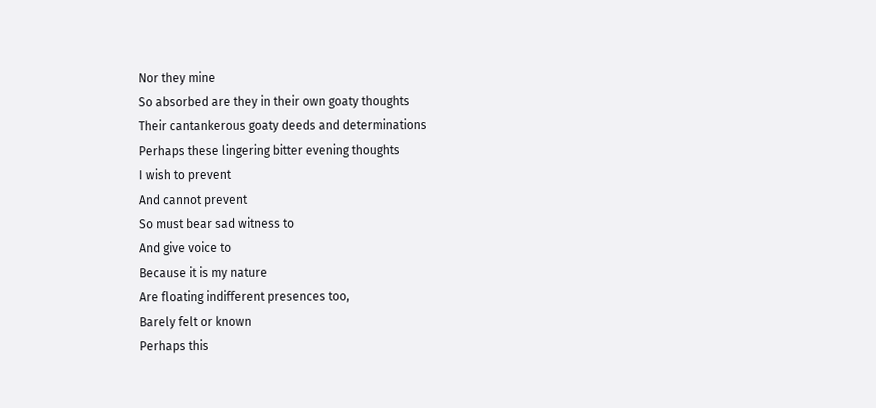Nor they mine
So absorbed are they in their own goaty thoughts
Their cantankerous goaty deeds and determinations
Perhaps these lingering bitter evening thoughts
I wish to prevent
And cannot prevent
So must bear sad witness to
And give voice to
Because it is my nature
Are floating indifferent presences too,
Barely felt or known
Perhaps this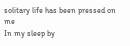solitary life has been pressed on me
In my sleep by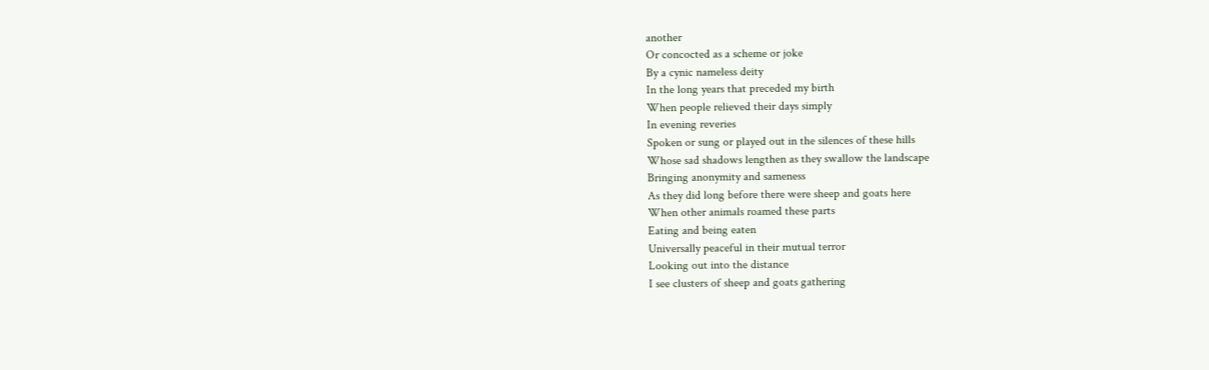another
Or concocted as a scheme or joke
By a cynic nameless deity
In the long years that preceded my birth
When people relieved their days simply
In evening reveries
Spoken or sung or played out in the silences of these hills
Whose sad shadows lengthen as they swallow the landscape
Bringing anonymity and sameness
As they did long before there were sheep and goats here
When other animals roamed these parts
Eating and being eaten
Universally peaceful in their mutual terror
Looking out into the distance
I see clusters of sheep and goats gathering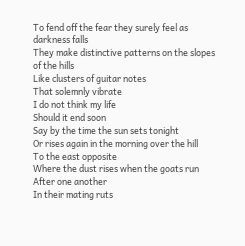To fend off the fear they surely feel as darkness falls
They make distinctive patterns on the slopes of the hills
Like clusters of guitar notes
That solemnly vibrate
I do not think my life
Should it end soon
Say by the time the sun sets tonight
Or rises again in the morning over the hill
To the east opposite
Where the dust rises when the goats run
After one another
In their mating ruts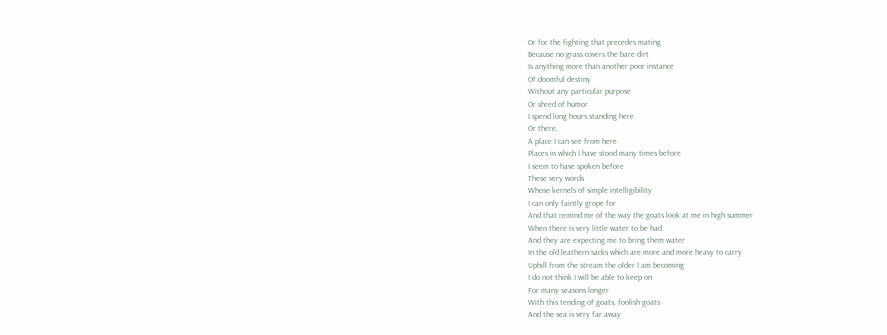Or for the fighting that precedes mating
Because no grass covers the bare dirt
Is anything more than another poor instance
Of doomful destiny
Without any particular purpose
Or shred of humor
I spend long hours standing here
Or there,
A place I can see from here
Places in which I have stood many times before
I seem to have spoken before
These very words
Whose kernels of simple intelligibility
I can only faintly grope for
And that remind me of the way the goats look at me in high summer
When there is very little water to be had
And they are expecting me to bring them water
In the old leathern sacks which are more and more heavy to carry
Uphill from the stream the older I am becoming
I do not think I will be able to keep on
For many seasons longer
With this tending of goats, foolish goats
And the sea is very far away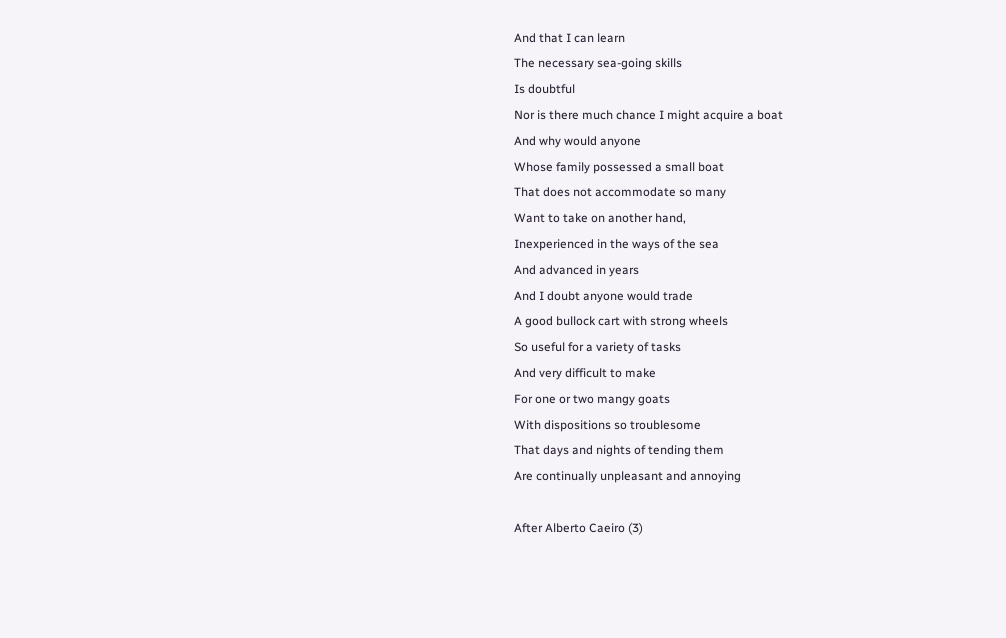And that I can learn
The necessary sea-going skills
Is doubtful
Nor is there much chance I might acquire a boat
And why would anyone
Whose family possessed a small boat
That does not accommodate so many
Want to take on another hand,
Inexperienced in the ways of the sea
And advanced in years
And I doubt anyone would trade
A good bullock cart with strong wheels
So useful for a variety of tasks
And very difficult to make
For one or two mangy goats
With dispositions so troublesome
That days and nights of tending them
Are continually unpleasant and annoying

After Alberto Caeiro (3)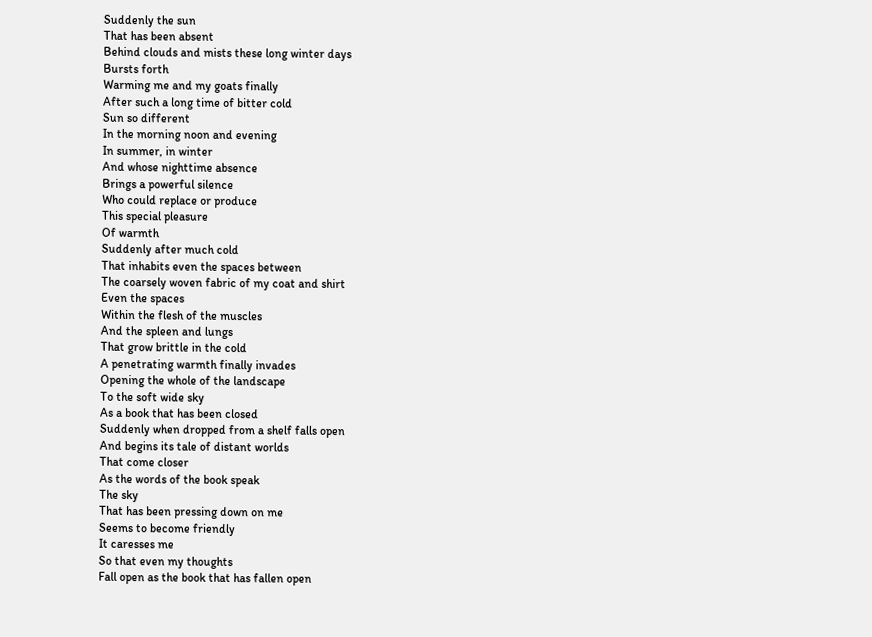Suddenly the sun
That has been absent
Behind clouds and mists these long winter days
Bursts forth
Warming me and my goats finally
After such a long time of bitter cold
Sun so different
In the morning noon and evening
In summer, in winter
And whose nighttime absence
Brings a powerful silence
Who could replace or produce
This special pleasure
Of warmth
Suddenly after much cold
That inhabits even the spaces between
The coarsely woven fabric of my coat and shirt
Even the spaces
Within the flesh of the muscles
And the spleen and lungs
That grow brittle in the cold
A penetrating warmth finally invades
Opening the whole of the landscape
To the soft wide sky
As a book that has been closed
Suddenly when dropped from a shelf falls open
And begins its tale of distant worlds
That come closer
As the words of the book speak
The sky
That has been pressing down on me
Seems to become friendly
It caresses me
So that even my thoughts
Fall open as the book that has fallen open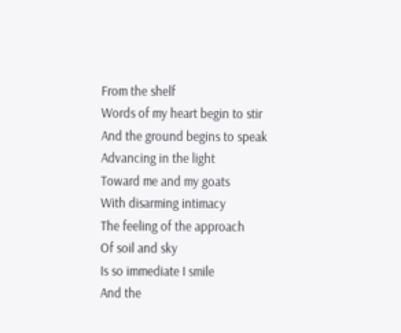From the shelf
Words of my heart begin to stir
And the ground begins to speak
Advancing in the light
Toward me and my goats
With disarming intimacy
The feeling of the approach
Of soil and sky
Is so immediate I smile
And the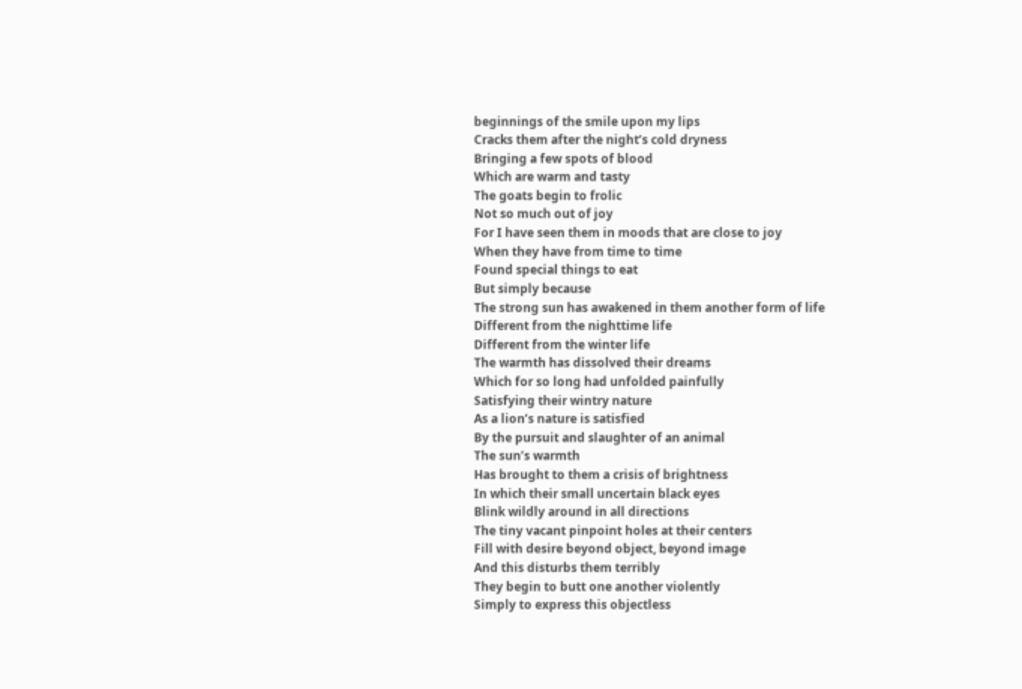beginnings of the smile upon my lips
Cracks them after the night’s cold dryness
Bringing a few spots of blood
Which are warm and tasty
The goats begin to frolic
Not so much out of joy
For I have seen them in moods that are close to joy
When they have from time to time
Found special things to eat
But simply because
The strong sun has awakened in them another form of life
Different from the nighttime life
Different from the winter life
The warmth has dissolved their dreams
Which for so long had unfolded painfully
Satisfying their wintry nature
As a lion’s nature is satisfied
By the pursuit and slaughter of an animal
The sun’s warmth
Has brought to them a crisis of brightness
In which their small uncertain black eyes
Blink wildly around in all directions
The tiny vacant pinpoint holes at their centers
Fill with desire beyond object, beyond image
And this disturbs them terribly
They begin to butt one another violently
Simply to express this objectless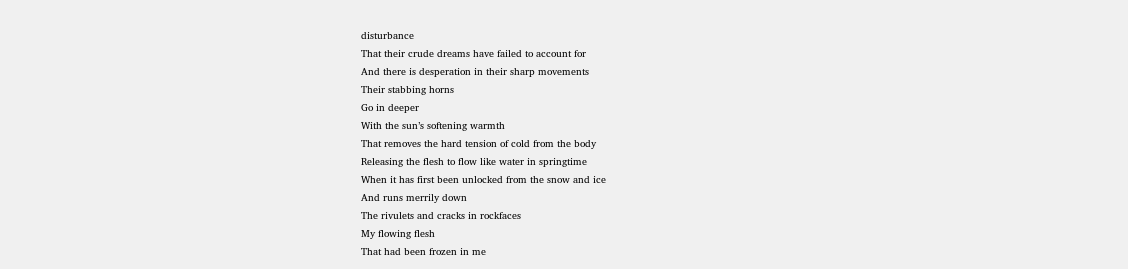disturbance
That their crude dreams have failed to account for
And there is desperation in their sharp movements
Their stabbing horns
Go in deeper
With the sun’s softening warmth
That removes the hard tension of cold from the body
Releasing the flesh to flow like water in springtime
When it has first been unlocked from the snow and ice
And runs merrily down
The rivulets and cracks in rockfaces
My flowing flesh
That had been frozen in me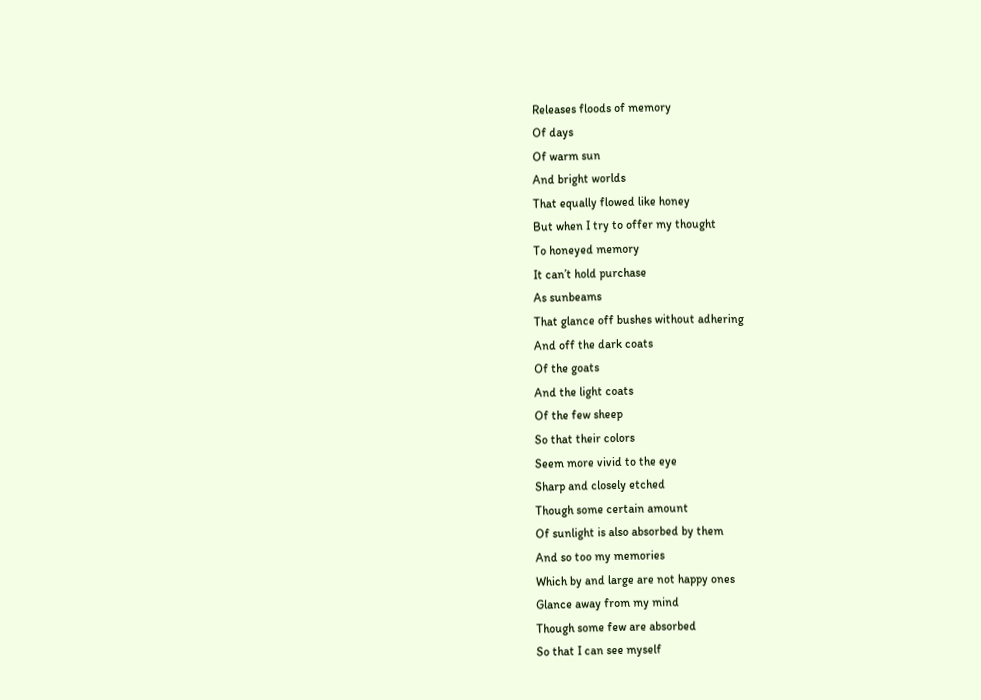Releases floods of memory
Of days
Of warm sun
And bright worlds
That equally flowed like honey
But when I try to offer my thought
To honeyed memory
It can’t hold purchase
As sunbeams
That glance off bushes without adhering
And off the dark coats
Of the goats
And the light coats
Of the few sheep
So that their colors
Seem more vivid to the eye
Sharp and closely etched
Though some certain amount
Of sunlight is also absorbed by them
And so too my memories
Which by and large are not happy ones
Glance away from my mind
Though some few are absorbed
So that I can see myself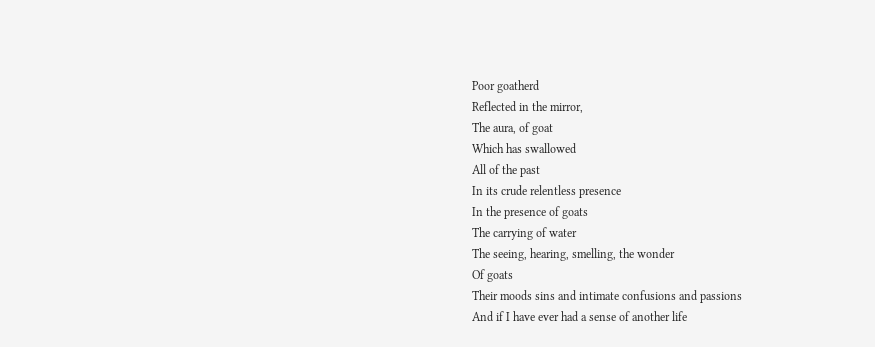Poor goatherd
Reflected in the mirror,
The aura, of goat
Which has swallowed
All of the past
In its crude relentless presence
In the presence of goats
The carrying of water
The seeing, hearing, smelling, the wonder
Of goats
Their moods sins and intimate confusions and passions
And if I have ever had a sense of another life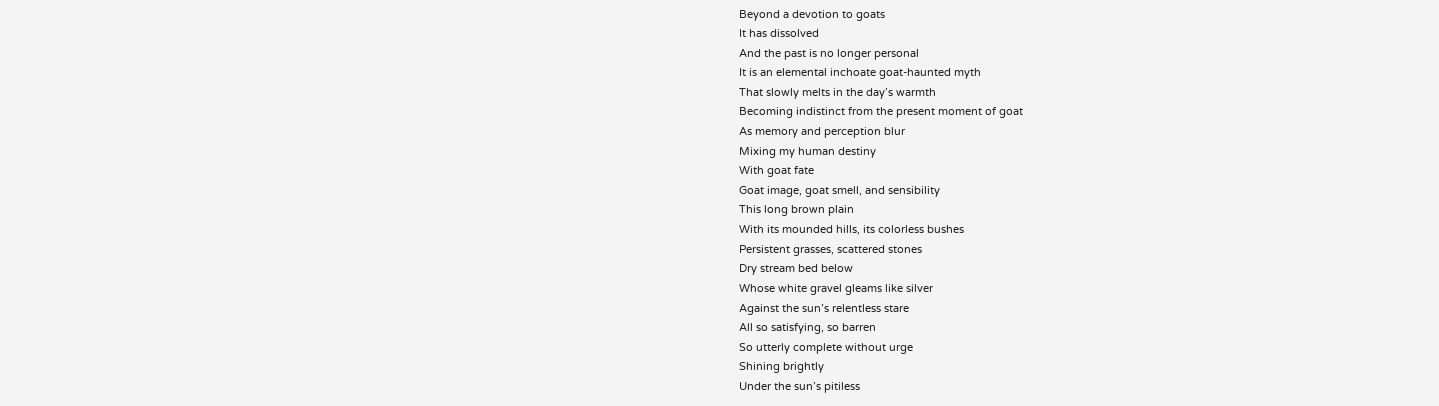Beyond a devotion to goats
It has dissolved
And the past is no longer personal
It is an elemental inchoate goat-haunted myth
That slowly melts in the day’s warmth
Becoming indistinct from the present moment of goat
As memory and perception blur
Mixing my human destiny
With goat fate
Goat image, goat smell, and sensibility
This long brown plain
With its mounded hills, its colorless bushes
Persistent grasses, scattered stones
Dry stream bed below
Whose white gravel gleams like silver
Against the sun’s relentless stare
All so satisfying, so barren
So utterly complete without urge
Shining brightly
Under the sun’s pitiless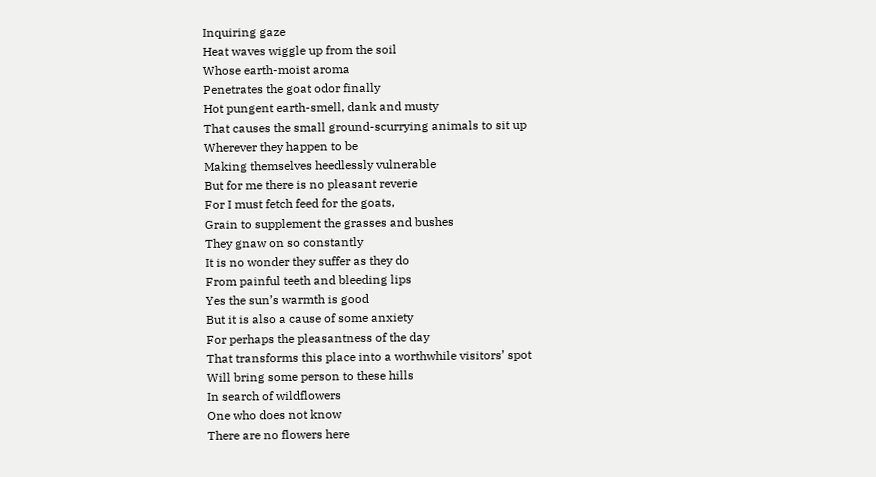Inquiring gaze
Heat waves wiggle up from the soil
Whose earth-moist aroma
Penetrates the goat odor finally
Hot pungent earth-smell, dank and musty
That causes the small ground-scurrying animals to sit up
Wherever they happen to be
Making themselves heedlessly vulnerable
But for me there is no pleasant reverie
For I must fetch feed for the goats,
Grain to supplement the grasses and bushes
They gnaw on so constantly
It is no wonder they suffer as they do
From painful teeth and bleeding lips
Yes the sun’s warmth is good
But it is also a cause of some anxiety
For perhaps the pleasantness of the day
That transforms this place into a worthwhile visitors’ spot
Will bring some person to these hills
In search of wildflowers
One who does not know
There are no flowers here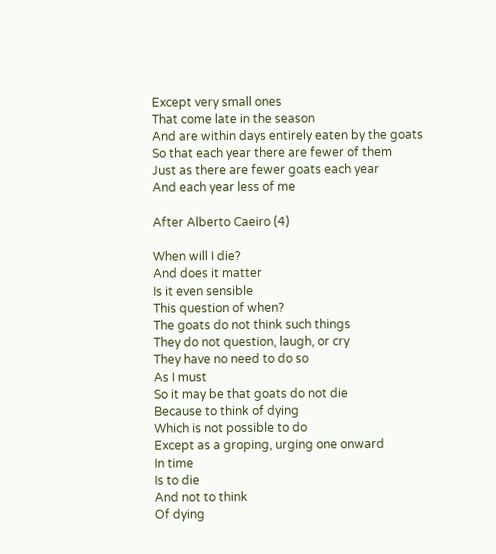Except very small ones
That come late in the season
And are within days entirely eaten by the goats
So that each year there are fewer of them
Just as there are fewer goats each year
And each year less of me

After Alberto Caeiro (4)

When will I die?
And does it matter
Is it even sensible
This question of when?
The goats do not think such things
They do not question, laugh, or cry
They have no need to do so
As I must
So it may be that goats do not die
Because to think of dying
Which is not possible to do
Except as a groping, urging one onward
In time
Is to die
And not to think
Of dying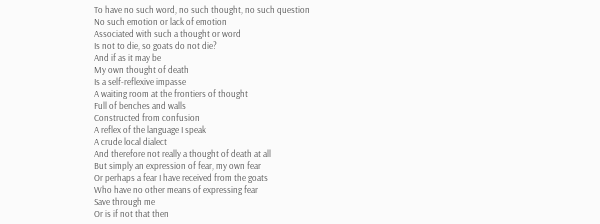To have no such word, no such thought, no such question
No such emotion or lack of emotion
Associated with such a thought or word
Is not to die, so goats do not die?
And if as it may be
My own thought of death
Is a self-reflexive impasse
A waiting room at the frontiers of thought
Full of benches and walls
Constructed from confusion
A reflex of the language I speak
A crude local dialect
And therefore not really a thought of death at all
But simply an expression of fear, my own fear
Or perhaps a fear I have received from the goats
Who have no other means of expressing fear
Save through me
Or is if not that then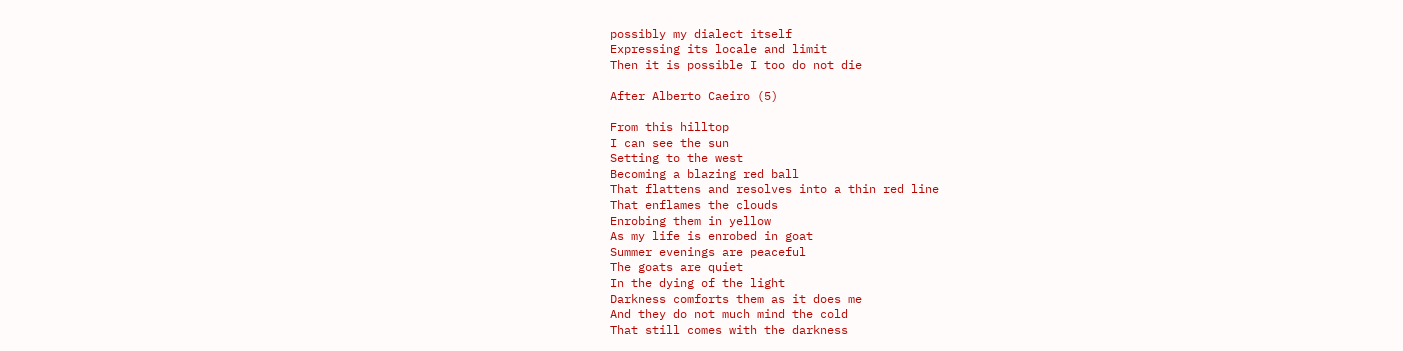possibly my dialect itself
Expressing its locale and limit
Then it is possible I too do not die

After Alberto Caeiro (5)

From this hilltop
I can see the sun
Setting to the west
Becoming a blazing red ball
That flattens and resolves into a thin red line
That enflames the clouds
Enrobing them in yellow
As my life is enrobed in goat
Summer evenings are peaceful
The goats are quiet
In the dying of the light
Darkness comforts them as it does me
And they do not much mind the cold
That still comes with the darkness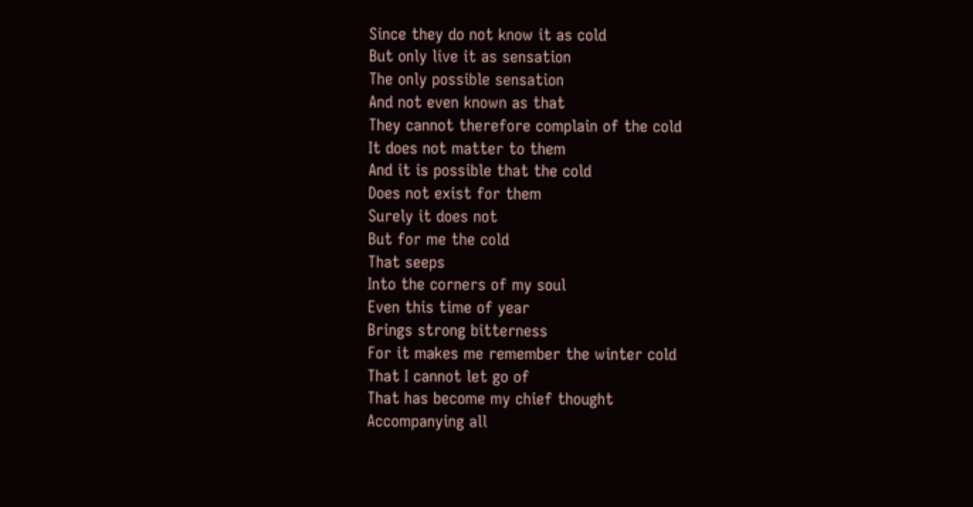Since they do not know it as cold
But only live it as sensation
The only possible sensation
And not even known as that
They cannot therefore complain of the cold
It does not matter to them
And it is possible that the cold
Does not exist for them
Surely it does not
But for me the cold
That seeps
Into the corners of my soul
Even this time of year
Brings strong bitterness
For it makes me remember the winter cold
That I cannot let go of
That has become my chief thought
Accompanying all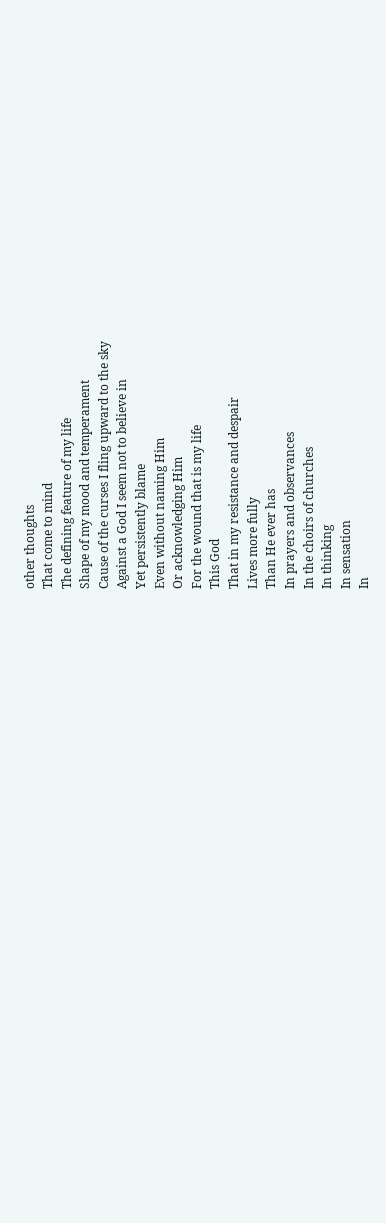other thoughts
That come to mind
The defining feature of my life
Shape of my mood and temperament
Cause of the curses I fling upward to the sky
Against a God I seem not to believe in
Yet persistently blame
Even without naming Him
Or acknowledging Him
For the wound that is my life
This God
That in my resistance and despair
Lives more fully
Than He ever has
In prayers and observances
In the choirs of churches
In thinking
In sensation
In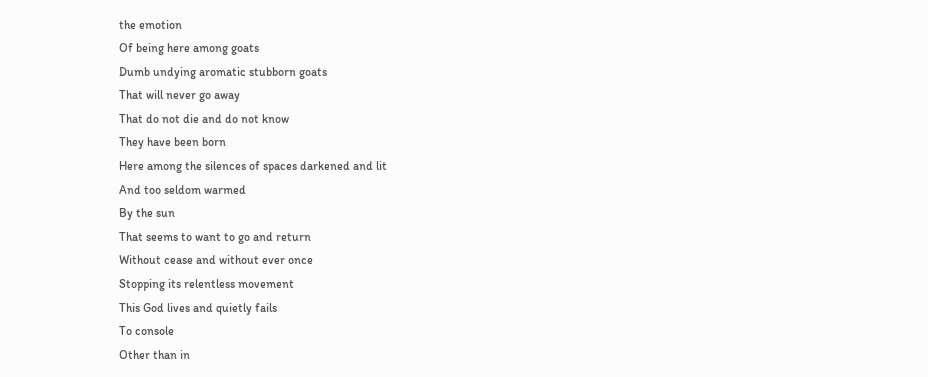the emotion
Of being here among goats
Dumb undying aromatic stubborn goats
That will never go away
That do not die and do not know
They have been born
Here among the silences of spaces darkened and lit
And too seldom warmed
By the sun
That seems to want to go and return
Without cease and without ever once
Stopping its relentless movement
This God lives and quietly fails
To console
Other than in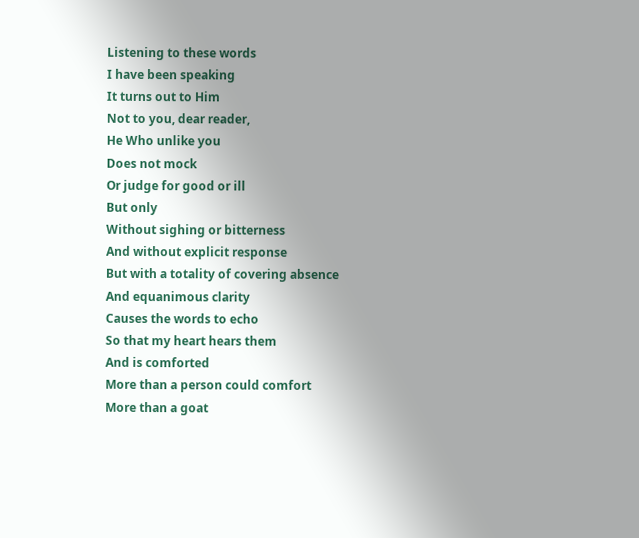Listening to these words
I have been speaking
It turns out to Him
Not to you, dear reader,
He Who unlike you
Does not mock
Or judge for good or ill
But only
Without sighing or bitterness
And without explicit response
But with a totality of covering absence
And equanimous clarity
Causes the words to echo
So that my heart hears them
And is comforted
More than a person could comfort
More than a goat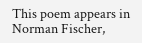This poem appears in Norman Fischer,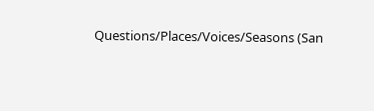Questions/Places/Voices/Seasons (San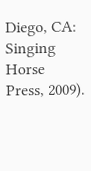Diego, CA: Singing Horse Press, 2009).